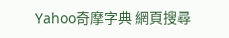Yahoo奇摩字典 網頁搜尋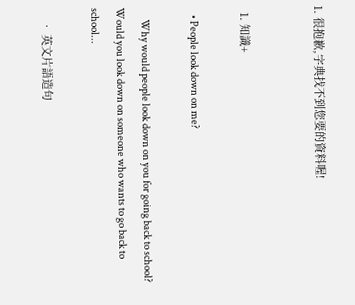1. 很抱歉,字典找不到您要的資料喔!


  1. 知識+

    • People look down on me?

      Why would people look down on you for going back to school? Would you look down on someone who wants to go back to school...

    • 英文片語造句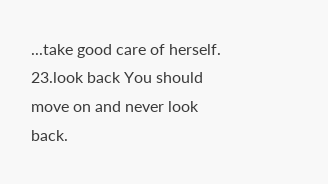...take good care of herself. 23.look back You should move on and never look back.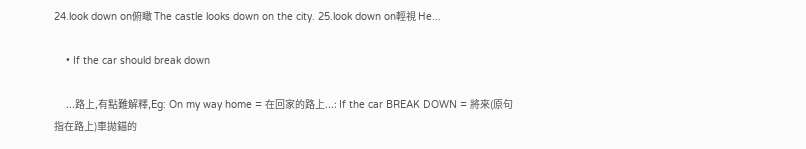24.look down on俯瞰 The castle looks down on the city. 25.look down on輕視 He...

    • If the car should break down

      ...路上,有點難解釋,Eg: On my way home = 在回家的路上...: If the car BREAK DOWN = 將來(原句指在路上)車拋錨的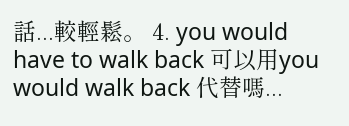話...較輕鬆。 4. you would have to walk back 可以用you would walk back 代替嗎...